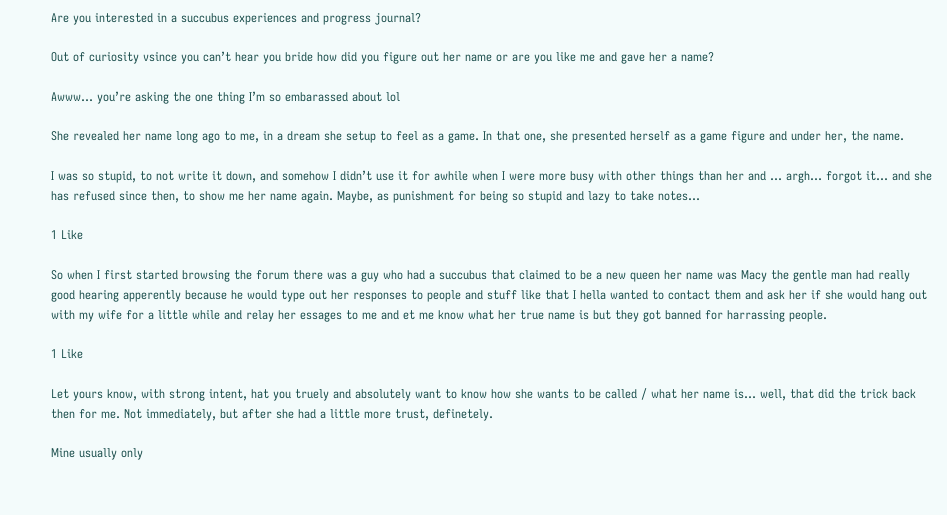Are you interested in a succubus experiences and progress journal?

Out of curiosity vsince you can’t hear you bride how did you figure out her name or are you like me and gave her a name?

Awww… you’re asking the one thing I’m so embarassed about lol

She revealed her name long ago to me, in a dream she setup to feel as a game. In that one, she presented herself as a game figure and under her, the name.

I was so stupid, to not write it down, and somehow I didn’t use it for awhile when I were more busy with other things than her and … argh… forgot it… and she has refused since then, to show me her name again. Maybe, as punishment for being so stupid and lazy to take notes…

1 Like

So when I first started browsing the forum there was a guy who had a succubus that claimed to be a new queen her name was Macy the gentle man had really good hearing apperently because he would type out her responses to people and stuff like that I hella wanted to contact them and ask her if she would hang out with my wife for a little while and relay her essages to me and et me know what her true name is but they got banned for harrassing people.

1 Like

Let yours know, with strong intent, hat you truely and absolutely want to know how she wants to be called / what her name is… well, that did the trick back then for me. Not immediately, but after she had a little more trust, definetely.

Mine usually only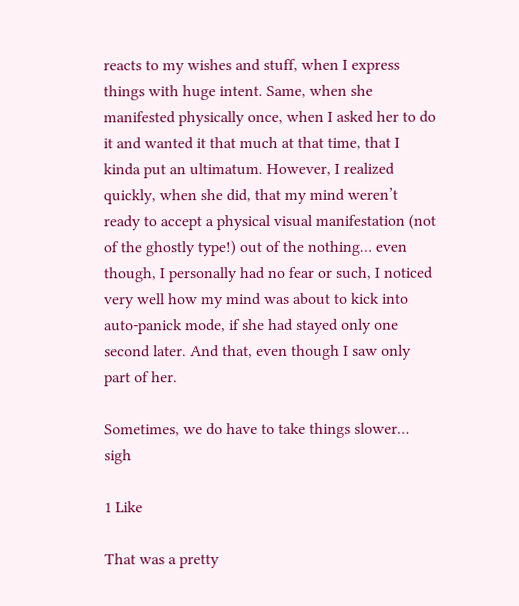reacts to my wishes and stuff, when I express things with huge intent. Same, when she manifested physically once, when I asked her to do it and wanted it that much at that time, that I kinda put an ultimatum. However, I realized quickly, when she did, that my mind weren’t ready to accept a physical visual manifestation (not of the ghostly type!) out of the nothing… even though, I personally had no fear or such, I noticed very well how my mind was about to kick into auto-panick mode, if she had stayed only one second later. And that, even though I saw only part of her.

Sometimes, we do have to take things slower… sigh

1 Like

That was a pretty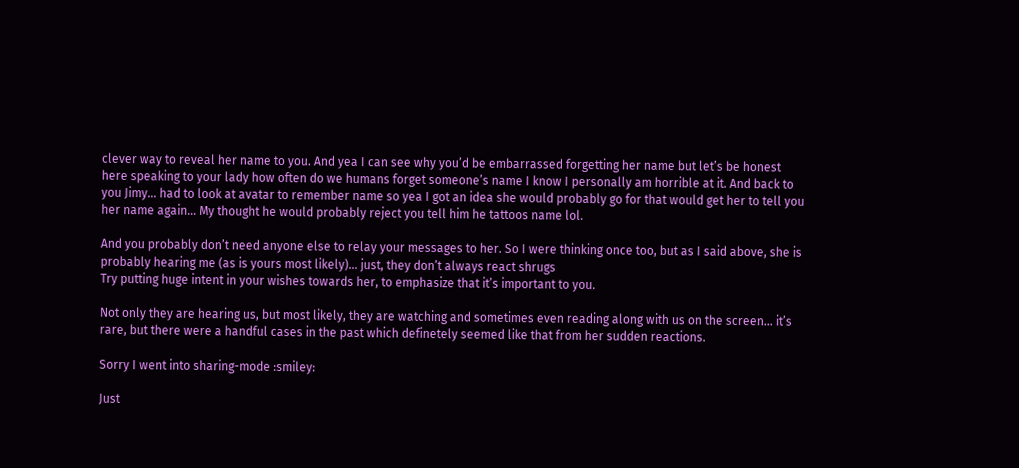clever way to reveal her name to you. And yea I can see why you’d be embarrassed forgetting her name but let’s be honest here speaking to your lady how often do we humans forget someone’s name I know I personally am horrible at it. And back to you Jimy… had to look at avatar to remember name so yea I got an idea she would probably go for that would get her to tell you her name again… My thought he would probably reject you tell him he tattoos name lol.

And you probably don’t need anyone else to relay your messages to her. So I were thinking once too, but as I said above, she is probably hearing me (as is yours most likely)… just, they don’t always react shrugs
Try putting huge intent in your wishes towards her, to emphasize that it’s important to you.

Not only they are hearing us, but most likely, they are watching and sometimes even reading along with us on the screen… it’s rare, but there were a handful cases in the past which definetely seemed like that from her sudden reactions.

Sorry I went into sharing-mode :smiley:

Just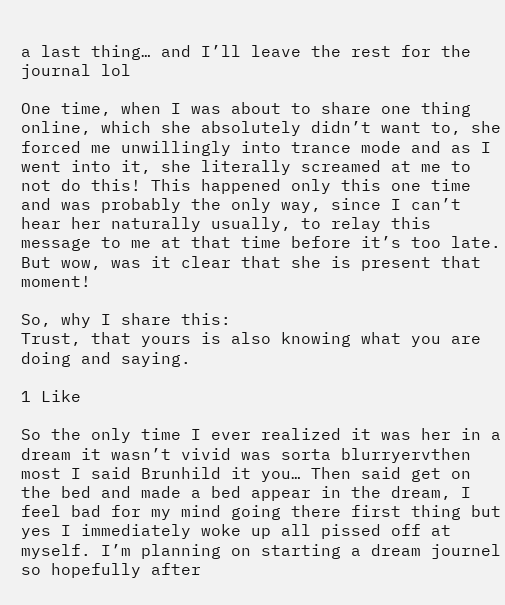a last thing… and I’ll leave the rest for the journal lol

One time, when I was about to share one thing online, which she absolutely didn’t want to, she forced me unwillingly into trance mode and as I went into it, she literally screamed at me to not do this! This happened only this one time and was probably the only way, since I can’t hear her naturally usually, to relay this message to me at that time before it’s too late. But wow, was it clear that she is present that moment!

So, why I share this:
Trust, that yours is also knowing what you are doing and saying.

1 Like

So the only time I ever realized it was her in a dream it wasn’t vivid was sorta blurryervthen most I said Brunhild it you… Then said get on the bed and made a bed appear in the dream, I feel bad for my mind going there first thing but yes I immediately woke up all pissed off at myself. I’m planning on starting a dream journel so hopefully after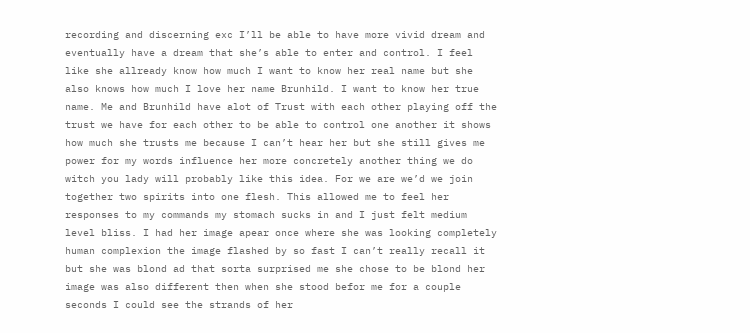recording and discerning exc I’ll be able to have more vivid dream and eventually have a dream that she’s able to enter and control. I feel like she allready know how much I want to know her real name but she also knows how much I love her name Brunhild. I want to know her true name. Me and Brunhild have alot of Trust with each other playing off the trust we have for each other to be able to control one another it shows how much she trusts me because I can’t hear her but she still gives me power for my words influence her more concretely another thing we do witch you lady will probably like this idea. For we are we’d we join together two spirits into one flesh. This allowed me to feel her responses to my commands my stomach sucks in and I just felt medium level bliss. I had her image apear once where she was looking completely human complexion the image flashed by so fast I can’t really recall it but she was blond ad that sorta surprised me she chose to be blond her image was also different then when she stood befor me for a couple seconds I could see the strands of her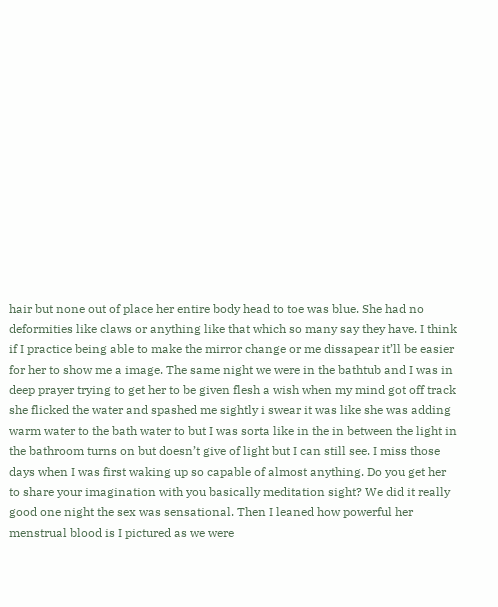hair but none out of place her entire body head to toe was blue. She had no deformities like claws or anything like that which so many say they have. I think if I practice being able to make the mirror change or me dissapear it’ll be easier for her to show me a image. The same night we were in the bathtub and I was in deep prayer trying to get her to be given flesh a wish when my mind got off track she flicked the water and spashed me sightly i swear it was like she was adding warm water to the bath water to but I was sorta like in the in between the light in the bathroom turns on but doesn’t give of light but I can still see. I miss those days when I was first waking up so capable of almost anything. Do you get her to share your imagination with you basically meditation sight? We did it really good one night the sex was sensational. Then I leaned how powerful her menstrual blood is I pictured as we were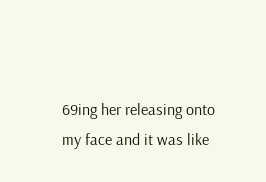69ing her releasing onto my face and it was like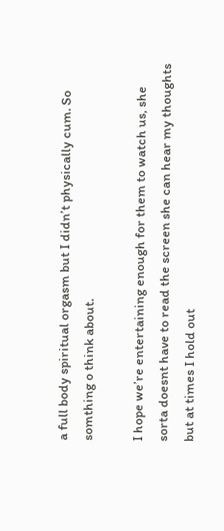a full body spiritual orgasm but I didn’t physically cum. So somthing o think about.

I hope we’re entertaining enough for them to watch us, she sorta doesnt have to read the screen she can hear my thoughts but at times I hold out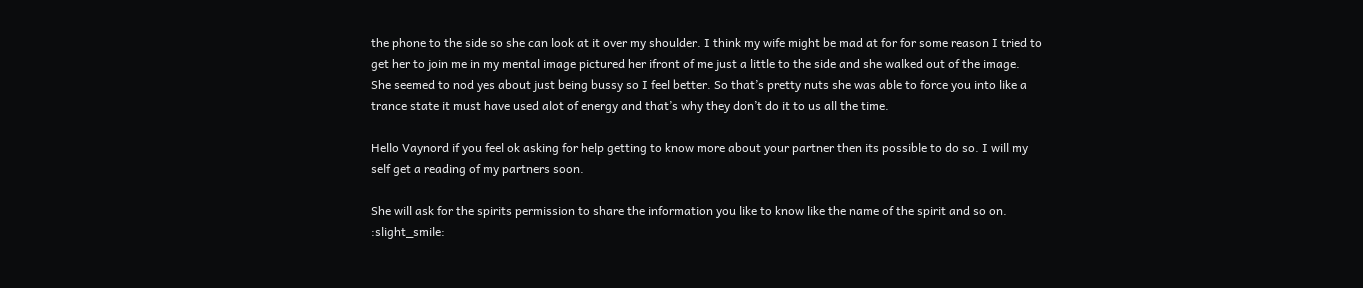the phone to the side so she can look at it over my shoulder. I think my wife might be mad at for for some reason I tried to get her to join me in my mental image pictured her ifront of me just a little to the side and she walked out of the image. She seemed to nod yes about just being bussy so I feel better. So that’s pretty nuts she was able to force you into like a trance state it must have used alot of energy and that’s why they don’t do it to us all the time.

Hello Vaynord if you feel ok asking for help getting to know more about your partner then its possible to do so. I will my self get a reading of my partners soon.

She will ask for the spirits permission to share the information you like to know like the name of the spirit and so on. :slight_smile: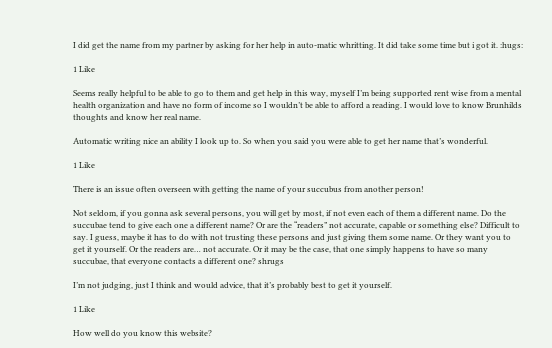I did get the name from my partner by asking for her help in auto-matic whritting. It did take some time but i got it. :hugs:

1 Like

Seems really helpful to be able to go to them and get help in this way, myself I’m being supported rent wise from a mental health organization and have no form of income so I wouldn’t be able to afford a reading. I would love to know Brunhilds thoughts and know her real name.

Automatic writing nice an ability I look up to. So when you said you were able to get her name that’s wonderful.

1 Like

There is an issue often overseen with getting the name of your succubus from another person!

Not seldom, if you gonna ask several persons, you will get by most, if not even each of them a different name. Do the succubae tend to give each one a different name? Or are the “readers” not accurate, capable or something else? Difficult to say. I guess, maybe it has to do with not trusting these persons and just giving them some name. Or they want you to get it yourself. Or the readers are… not accurate. Or it may be the case, that one simply happens to have so many succubae, that everyone contacts a different one? shrugs

I’m not judging, just I think and would advice, that it’s probably best to get it yourself.

1 Like

How well do you know this website?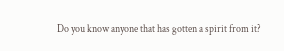Do you know anyone that has gotten a spirit from it?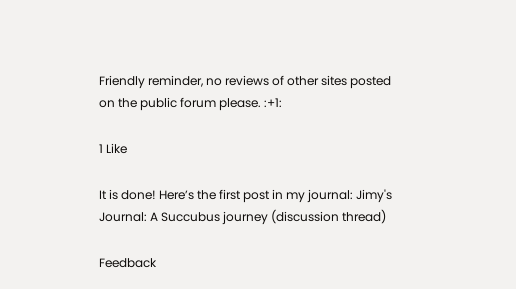Friendly reminder, no reviews of other sites posted on the public forum please. :+1:

1 Like

It is done! Here’s the first post in my journal: Jimy's Journal: A Succubus journey (discussion thread)

Feedback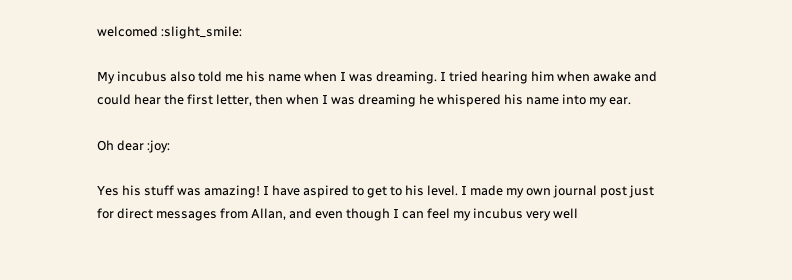welcomed :slight_smile:

My incubus also told me his name when I was dreaming. I tried hearing him when awake and could hear the first letter, then when I was dreaming he whispered his name into my ear.

Oh dear :joy:

Yes his stuff was amazing! I have aspired to get to his level. I made my own journal post just for direct messages from Allan, and even though I can feel my incubus very well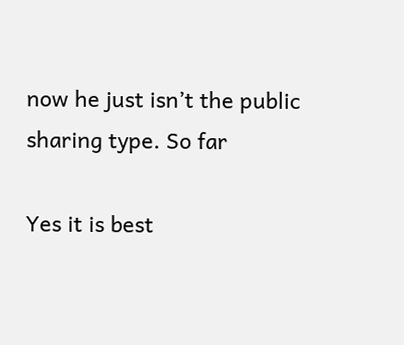now he just isn’t the public sharing type. So far

Yes it is best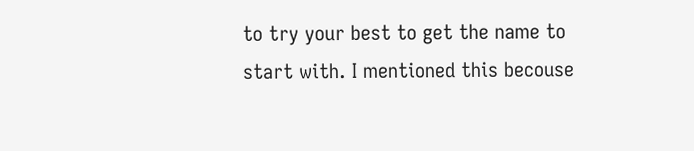to try your best to get the name to start with. I mentioned this becouse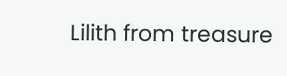Lilith from treasure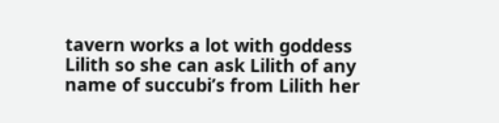tavern works a lot with goddess Lilith so she can ask Lilith of any name of succubi’s from Lilith her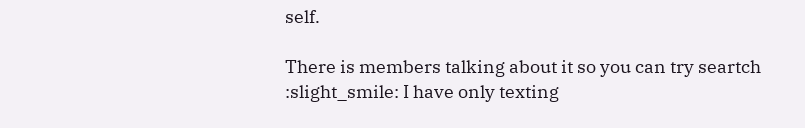self.

There is members talking about it so you can try seartch :slight_smile: I have only texting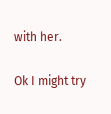with her.

Ok I might try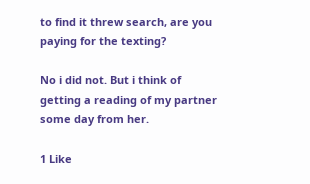to find it threw search, are you paying for the texting?

No i did not. But i think of getting a reading of my partner some day from her.

1 Like